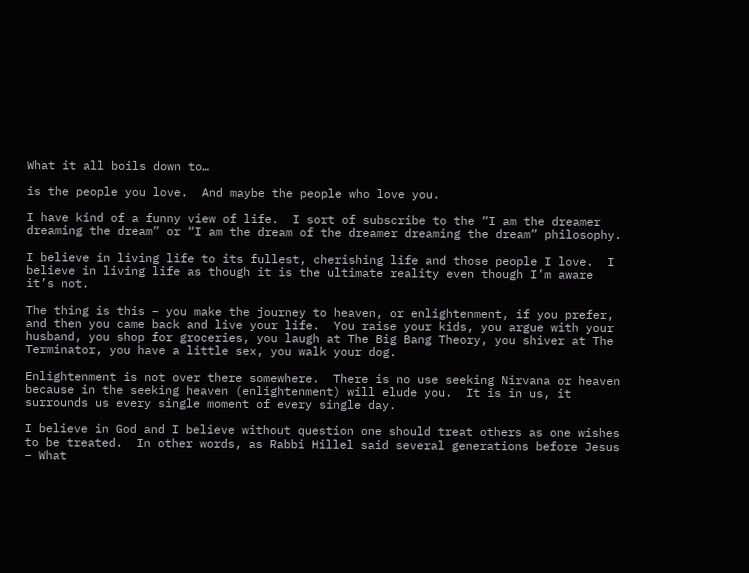What it all boils down to…

is the people you love.  And maybe the people who love you.

I have kind of a funny view of life.  I sort of subscribe to the “I am the dreamer dreaming the dream” or “I am the dream of the dreamer dreaming the dream” philosophy.

I believe in living life to its fullest, cherishing life and those people I love.  I believe in living life as though it is the ultimate reality even though I’m aware it’s not.

The thing is this – you make the journey to heaven, or enlightenment, if you prefer, and then you came back and live your life.  You raise your kids, you argue with your husband, you shop for groceries, you laugh at The Big Bang Theory, you shiver at The Terminator, you have a little sex, you walk your dog.

Enlightenment is not over there somewhere.  There is no use seeking Nirvana or heaven because in the seeking heaven (enlightenment) will elude you.  It is in us, it surrounds us every single moment of every single day.

I believe in God and I believe without question one should treat others as one wishes to be treated.  In other words, as Rabbi Hillel said several generations before Jesus – What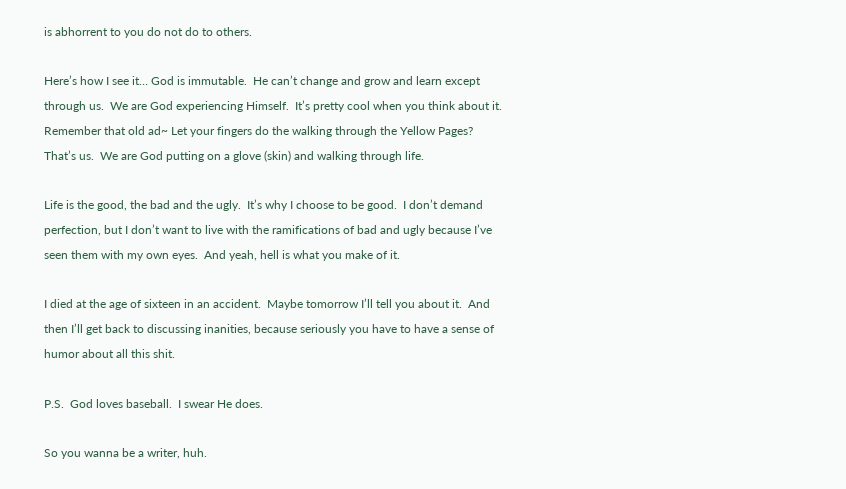is abhorrent to you do not do to others.

Here’s how I see it… God is immutable.  He can’t change and grow and learn except through us.  We are God experiencing Himself.  It’s pretty cool when you think about it.  Remember that old ad~ Let your fingers do the walking through the Yellow Pages?  That’s us.  We are God putting on a glove (skin) and walking through life.

Life is the good, the bad and the ugly.  It’s why I choose to be good.  I don’t demand perfection, but I don’t want to live with the ramifications of bad and ugly because I’ve seen them with my own eyes.  And yeah, hell is what you make of it.

I died at the age of sixteen in an accident.  Maybe tomorrow I’ll tell you about it.  And then I’ll get back to discussing inanities, because seriously you have to have a sense of humor about all this shit.

P.S.  God loves baseball.  I swear He does.

So you wanna be a writer, huh.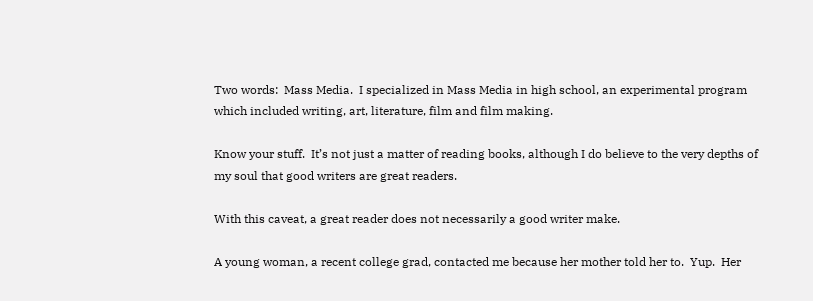Two words:  Mass Media.  I specialized in Mass Media in high school, an experimental program which included writing, art, literature, film and film making.

Know your stuff.  It’s not just a matter of reading books, although I do believe to the very depths of my soul that good writers are great readers.

With this caveat, a great reader does not necessarily a good writer make.

A young woman, a recent college grad, contacted me because her mother told her to.  Yup.  Her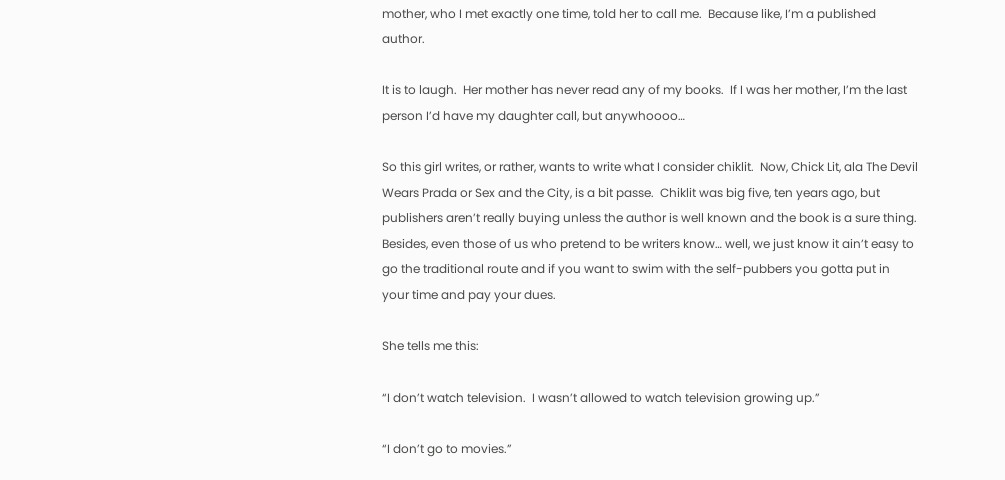mother, who I met exactly one time, told her to call me.  Because like, I’m a published author.

It is to laugh.  Her mother has never read any of my books.  If I was her mother, I’m the last person I’d have my daughter call, but anywhoooo…

So this girl writes, or rather, wants to write what I consider chiklit.  Now, Chick Lit, ala The Devil Wears Prada or Sex and the City, is a bit passe.  Chiklit was big five, ten years ago, but publishers aren’t really buying unless the author is well known and the book is a sure thing.  Besides, even those of us who pretend to be writers know… well, we just know it ain’t easy to go the traditional route and if you want to swim with the self-pubbers you gotta put in your time and pay your dues.

She tells me this:

“I don’t watch television.  I wasn’t allowed to watch television growing up.”

“I don’t go to movies.”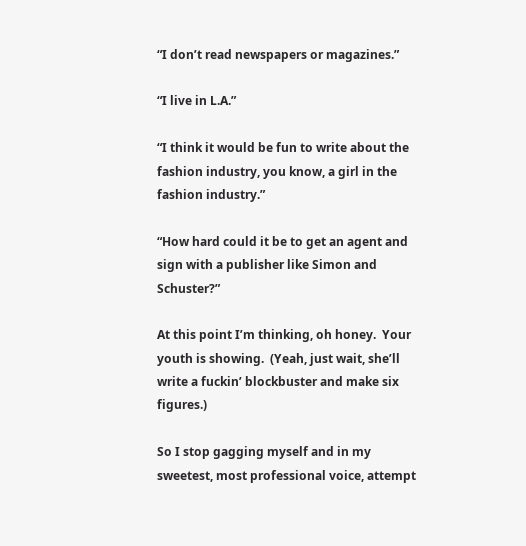“I don’t read newspapers or magazines.”

“I live in L.A.”

“I think it would be fun to write about the fashion industry, you know, a girl in the fashion industry.”

“How hard could it be to get an agent and sign with a publisher like Simon and Schuster?”

At this point I’m thinking, oh honey.  Your youth is showing.  (Yeah, just wait, she’ll write a fuckin’ blockbuster and make six figures.)

So I stop gagging myself and in my sweetest, most professional voice, attempt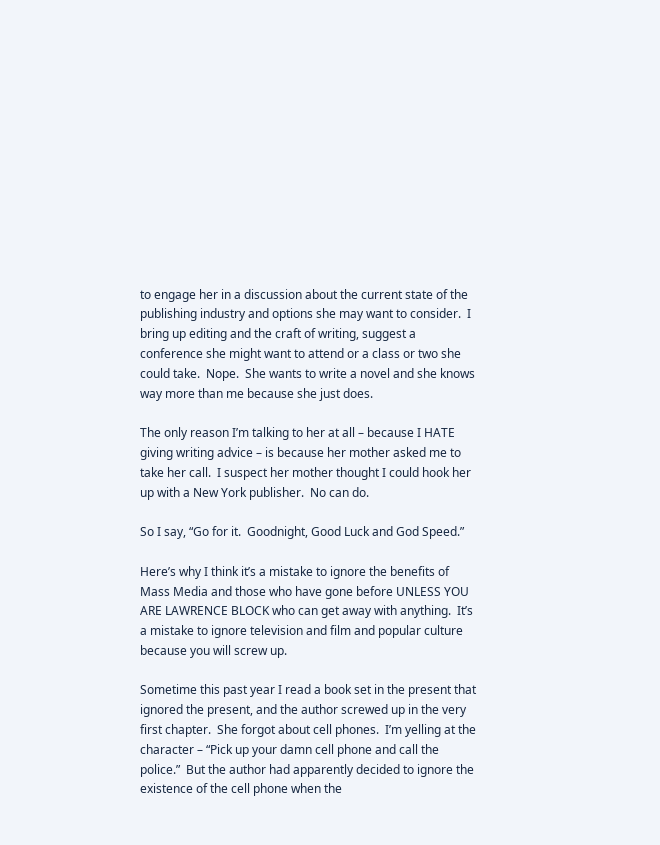to engage her in a discussion about the current state of the publishing industry and options she may want to consider.  I bring up editing and the craft of writing, suggest a conference she might want to attend or a class or two she could take.  Nope.  She wants to write a novel and she knows way more than me because she just does.

The only reason I’m talking to her at all – because I HATE giving writing advice – is because her mother asked me to take her call.  I suspect her mother thought I could hook her up with a New York publisher.  No can do.

So I say, “Go for it.  Goodnight, Good Luck and God Speed.”

Here’s why I think it’s a mistake to ignore the benefits of Mass Media and those who have gone before UNLESS YOU ARE LAWRENCE BLOCK who can get away with anything.  It’s a mistake to ignore television and film and popular culture because you will screw up.

Sometime this past year I read a book set in the present that ignored the present, and the author screwed up in the very first chapter.  She forgot about cell phones.  I’m yelling at the character – “Pick up your damn cell phone and call the police.”  But the author had apparently decided to ignore the existence of the cell phone when the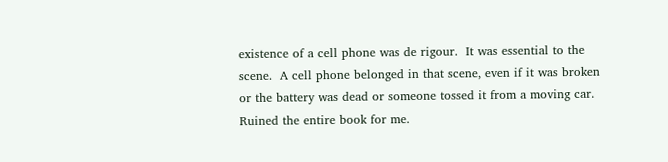existence of a cell phone was de rigour.  It was essential to the scene.  A cell phone belonged in that scene, even if it was broken or the battery was dead or someone tossed it from a moving car.  Ruined the entire book for me.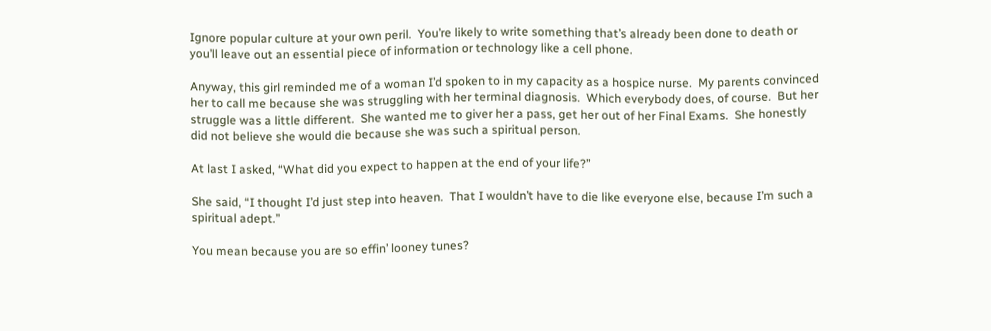Ignore popular culture at your own peril.  You’re likely to write something that’s already been done to death or you’ll leave out an essential piece of information or technology like a cell phone.

Anyway, this girl reminded me of a woman I’d spoken to in my capacity as a hospice nurse.  My parents convinced her to call me because she was struggling with her terminal diagnosis.  Which everybody does, of course.  But her struggle was a little different.  She wanted me to giver her a pass, get her out of her Final Exams.  She honestly did not believe she would die because she was such a spiritual person.

At last I asked, “What did you expect to happen at the end of your life?”

She said, “I thought I’d just step into heaven.  That I wouldn’t have to die like everyone else, because I’m such a spiritual adept.”

You mean because you are so effin’ looney tunes?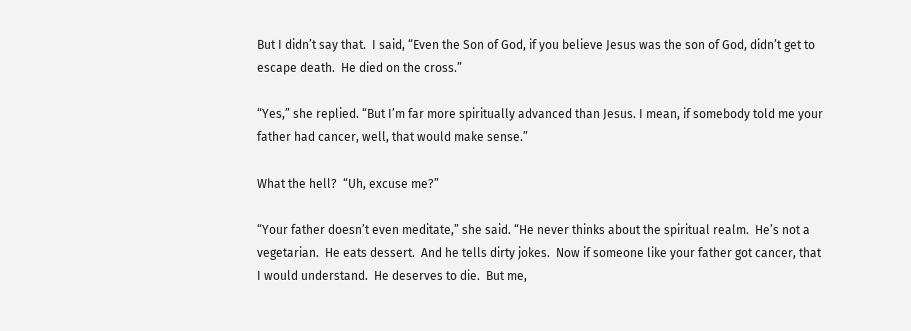But I didn’t say that.  I said, “Even the Son of God, if you believe Jesus was the son of God, didn’t get to escape death.  He died on the cross.”

“Yes,” she replied. “But I’m far more spiritually advanced than Jesus. I mean, if somebody told me your father had cancer, well, that would make sense.”

What the hell?  “Uh, excuse me?”

“Your father doesn’t even meditate,” she said. “He never thinks about the spiritual realm.  He’s not a vegetarian.  He eats dessert.  And he tells dirty jokes.  Now if someone like your father got cancer, that I would understand.  He deserves to die.  But me,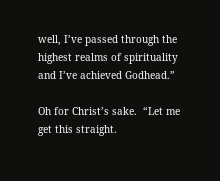well, I’ve passed through the highest realms of spirituality and I’ve achieved Godhead.”

Oh for Christ’s sake.  “Let me get this straight.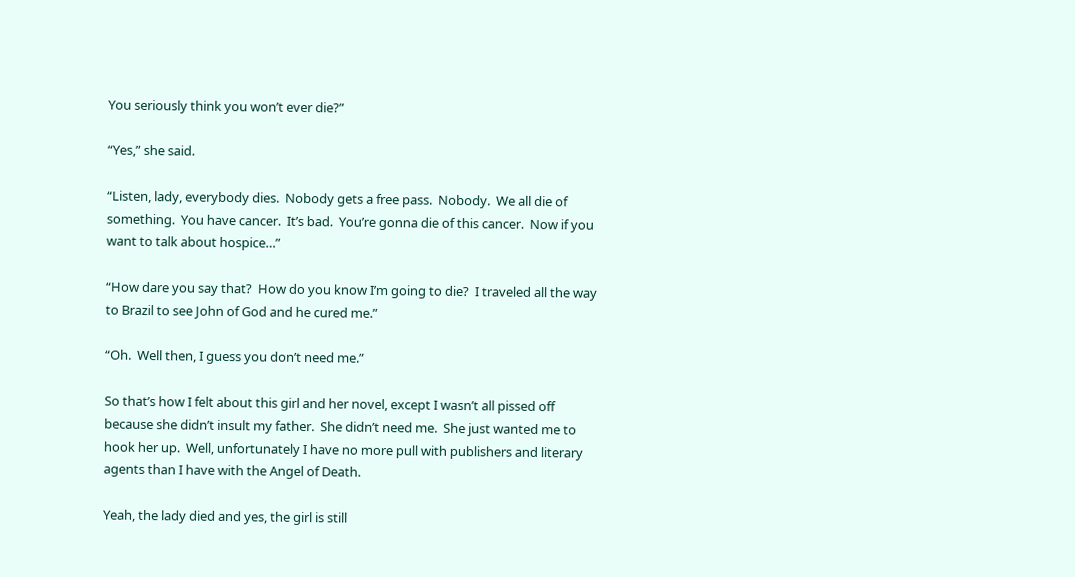You seriously think you won’t ever die?”

“Yes,” she said.

“Listen, lady, everybody dies.  Nobody gets a free pass.  Nobody.  We all die of something.  You have cancer.  It’s bad.  You’re gonna die of this cancer.  Now if you want to talk about hospice…”

“How dare you say that?  How do you know I’m going to die?  I traveled all the way to Brazil to see John of God and he cured me.”

“Oh.  Well then, I guess you don’t need me.”

So that’s how I felt about this girl and her novel, except I wasn’t all pissed off because she didn’t insult my father.  She didn’t need me.  She just wanted me to hook her up.  Well, unfortunately I have no more pull with publishers and literary agents than I have with the Angel of Death.

Yeah, the lady died and yes, the girl is still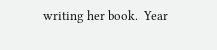writing her book.  Year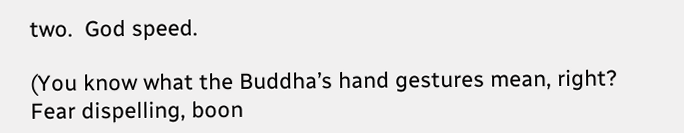two.  God speed.

(You know what the Buddha’s hand gestures mean, right?  Fear dispelling, boon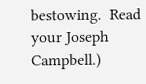bestowing.  Read your Joseph Campbell.)